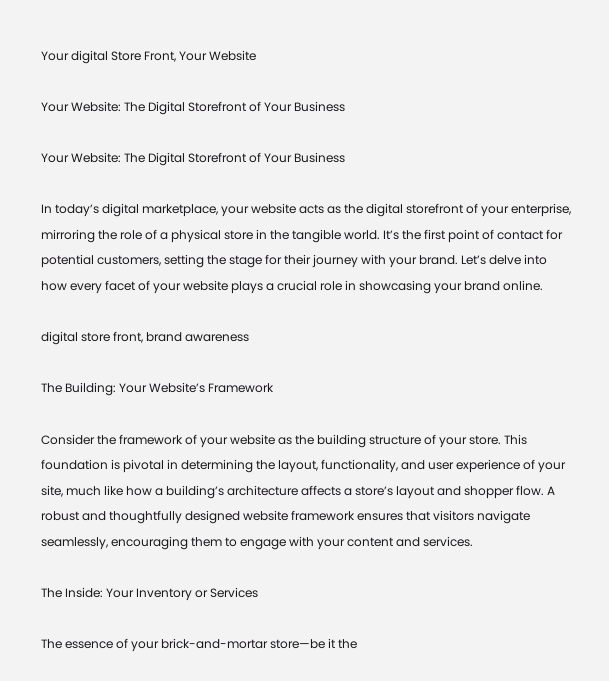Your digital Store Front, Your Website

Your Website: The Digital Storefront of Your Business

Your Website: The Digital Storefront of Your Business

In today’s digital marketplace, your website acts as the digital storefront of your enterprise, mirroring the role of a physical store in the tangible world. It’s the first point of contact for potential customers, setting the stage for their journey with your brand. Let’s delve into how every facet of your website plays a crucial role in showcasing your brand online.

digital store front, brand awareness

The Building: Your Website’s Framework

Consider the framework of your website as the building structure of your store. This foundation is pivotal in determining the layout, functionality, and user experience of your site, much like how a building’s architecture affects a store’s layout and shopper flow. A robust and thoughtfully designed website framework ensures that visitors navigate seamlessly, encouraging them to engage with your content and services.

The Inside: Your Inventory or Services

The essence of your brick-and-mortar store—be it the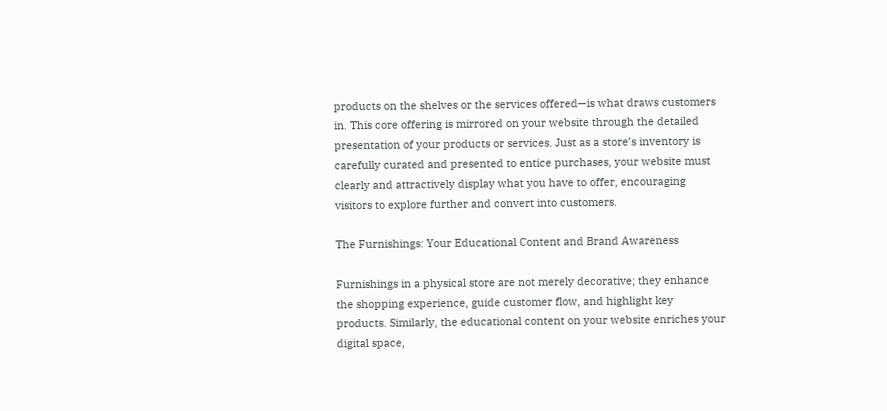products on the shelves or the services offered—is what draws customers in. This core offering is mirrored on your website through the detailed presentation of your products or services. Just as a store’s inventory is carefully curated and presented to entice purchases, your website must clearly and attractively display what you have to offer, encouraging visitors to explore further and convert into customers.

The Furnishings: Your Educational Content and Brand Awareness

Furnishings in a physical store are not merely decorative; they enhance the shopping experience, guide customer flow, and highlight key products. Similarly, the educational content on your website enriches your digital space,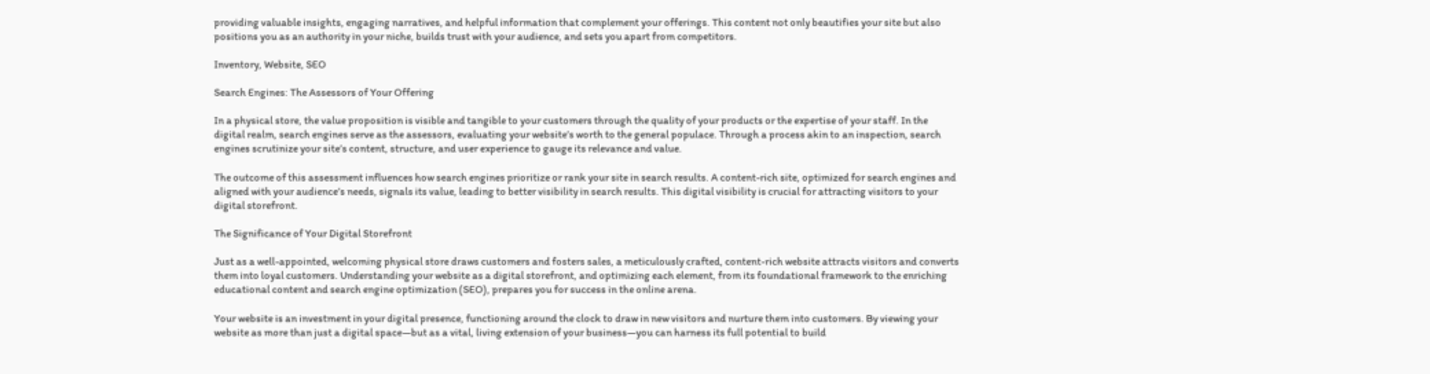providing valuable insights, engaging narratives, and helpful information that complement your offerings. This content not only beautifies your site but also positions you as an authority in your niche, builds trust with your audience, and sets you apart from competitors.

Inventory, Website, SEO

Search Engines: The Assessors of Your Offering

In a physical store, the value proposition is visible and tangible to your customers through the quality of your products or the expertise of your staff. In the digital realm, search engines serve as the assessors, evaluating your website’s worth to the general populace. Through a process akin to an inspection, search engines scrutinize your site’s content, structure, and user experience to gauge its relevance and value.

The outcome of this assessment influences how search engines prioritize or rank your site in search results. A content-rich site, optimized for search engines and aligned with your audience’s needs, signals its value, leading to better visibility in search results. This digital visibility is crucial for attracting visitors to your digital storefront.

The Significance of Your Digital Storefront

Just as a well-appointed, welcoming physical store draws customers and fosters sales, a meticulously crafted, content-rich website attracts visitors and converts them into loyal customers. Understanding your website as a digital storefront, and optimizing each element, from its foundational framework to the enriching educational content and search engine optimization (SEO), prepares you for success in the online arena.

Your website is an investment in your digital presence, functioning around the clock to draw in new visitors and nurture them into customers. By viewing your website as more than just a digital space—but as a vital, living extension of your business—you can harness its full potential to build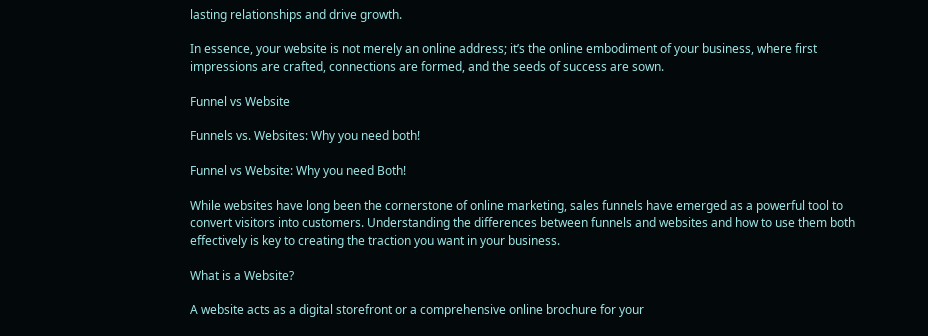lasting relationships and drive growth.

In essence, your website is not merely an online address; it’s the online embodiment of your business, where first impressions are crafted, connections are formed, and the seeds of success are sown.

Funnel vs Website

Funnels vs. Websites: Why you need both!

Funnel vs Website: Why you need Both!

While websites have long been the cornerstone of online marketing, sales funnels have emerged as a powerful tool to convert visitors into customers. Understanding the differences between funnels and websites and how to use them both effectively is key to creating the traction you want in your business.

What is a Website?

A website acts as a digital storefront or a comprehensive online brochure for your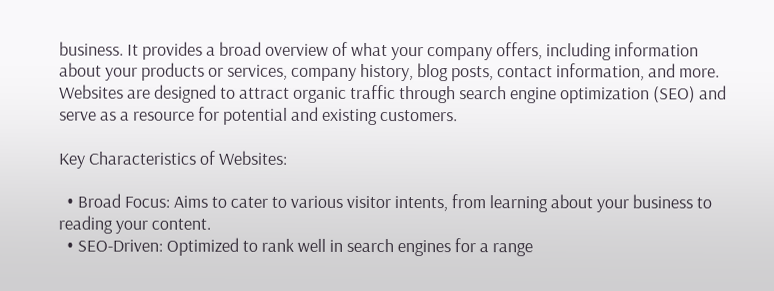business. It provides a broad overview of what your company offers, including information about your products or services, company history, blog posts, contact information, and more. Websites are designed to attract organic traffic through search engine optimization (SEO) and serve as a resource for potential and existing customers.

Key Characteristics of Websites:

  • Broad Focus: Aims to cater to various visitor intents, from learning about your business to reading your content.
  • SEO-Driven: Optimized to rank well in search engines for a range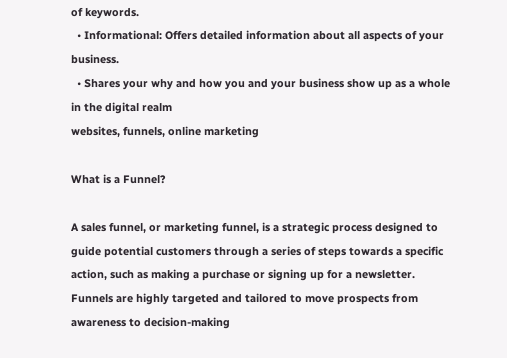of keywords.
  • Informational: Offers detailed information about all aspects of your business.
  • Shares your why and how you and your business show up as a whole in the digital realm
websites, funnels, online marketing

What is a Funnel?

A sales funnel, or marketing funnel, is a strategic process designed to guide potential customers through a series of steps towards a specific action, such as making a purchase or signing up for a newsletter. Funnels are highly targeted and tailored to move prospects from awareness to decision-making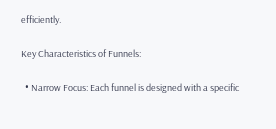efficiently.

Key Characteristics of Funnels:

  • Narrow Focus: Each funnel is designed with a specific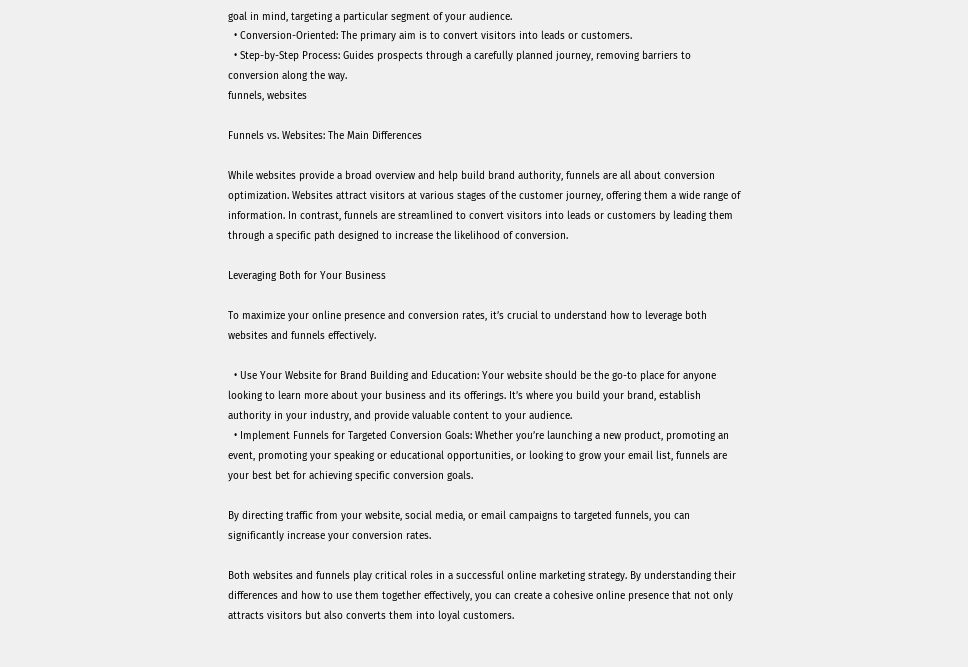goal in mind, targeting a particular segment of your audience.
  • Conversion-Oriented: The primary aim is to convert visitors into leads or customers.
  • Step-by-Step Process: Guides prospects through a carefully planned journey, removing barriers to conversion along the way.
funnels, websites

Funnels vs. Websites: The Main Differences

While websites provide a broad overview and help build brand authority, funnels are all about conversion optimization. Websites attract visitors at various stages of the customer journey, offering them a wide range of information. In contrast, funnels are streamlined to convert visitors into leads or customers by leading them through a specific path designed to increase the likelihood of conversion.

Leveraging Both for Your Business

To maximize your online presence and conversion rates, it’s crucial to understand how to leverage both websites and funnels effectively.

  • Use Your Website for Brand Building and Education: Your website should be the go-to place for anyone looking to learn more about your business and its offerings. It’s where you build your brand, establish authority in your industry, and provide valuable content to your audience.
  • Implement Funnels for Targeted Conversion Goals: Whether you’re launching a new product, promoting an event, promoting your speaking or educational opportunities, or looking to grow your email list, funnels are your best bet for achieving specific conversion goals.

By directing traffic from your website, social media, or email campaigns to targeted funnels, you can significantly increase your conversion rates.

Both websites and funnels play critical roles in a successful online marketing strategy. By understanding their differences and how to use them together effectively, you can create a cohesive online presence that not only attracts visitors but also converts them into loyal customers.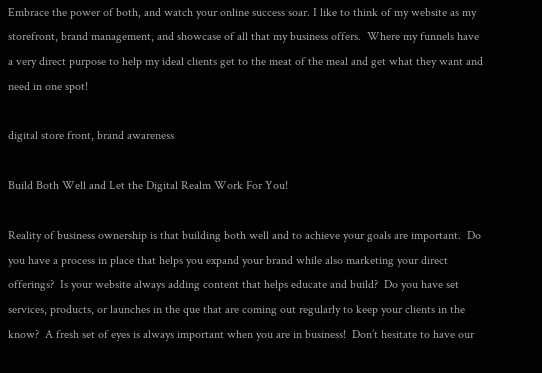Embrace the power of both, and watch your online success soar. I like to think of my website as my storefront, brand management, and showcase of all that my business offers.  Where my funnels have a very direct purpose to help my ideal clients get to the meat of the meal and get what they want and need in one spot!

digital store front, brand awareness

Build Both Well and Let the Digital Realm Work For You!

Reality of business ownership is that building both well and to achieve your goals are important.  Do you have a process in place that helps you expand your brand while also marketing your direct offerings?  Is your website always adding content that helps educate and build?  Do you have set services, products, or launches in the que that are coming out regularly to keep your clients in the know?  A fresh set of eyes is always important when you are in business!  Don’t hesitate to have our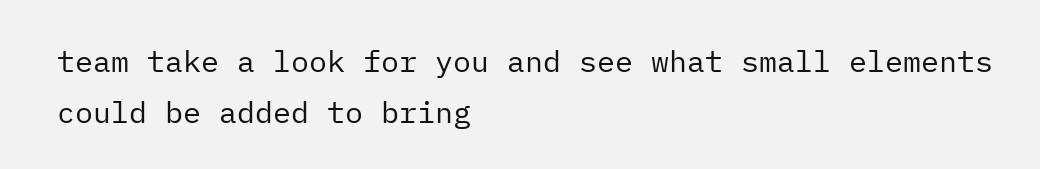team take a look for you and see what small elements could be added to bring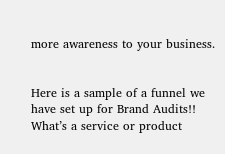more awareness to your business.


Here is a sample of a funnel we have set up for Brand Audits!! What’s a service or product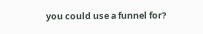you could use a funnel for?